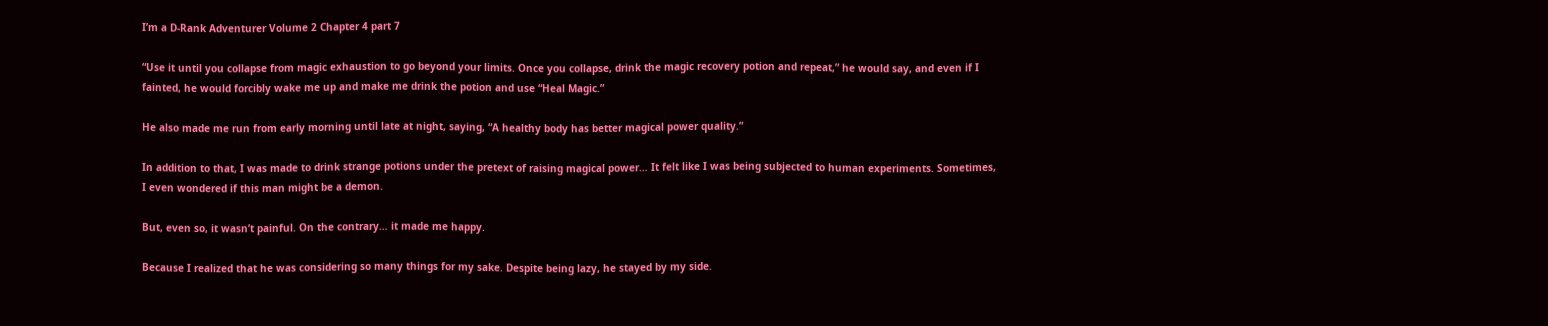I’m a D-Rank Adventurer Volume 2 Chapter 4 part 7

“Use it until you collapse from magic exhaustion to go beyond your limits. Once you collapse, drink the magic recovery potion and repeat,” he would say, and even if I fainted, he would forcibly wake me up and make me drink the potion and use “Heal Magic.”

He also made me run from early morning until late at night, saying, “A healthy body has better magical power quality.”

In addition to that, I was made to drink strange potions under the pretext of raising magical power… It felt like I was being subjected to human experiments. Sometimes, I even wondered if this man might be a demon.

But, even so, it wasn’t painful. On the contrary… it made me happy.

Because I realized that he was considering so many things for my sake. Despite being lazy, he stayed by my side.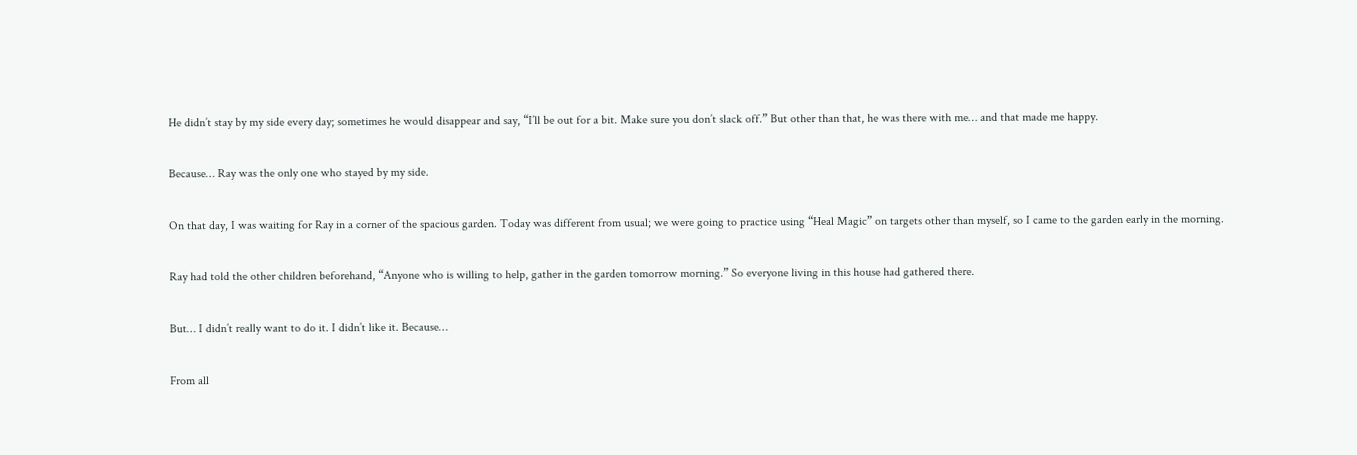He didn’t stay by my side every day; sometimes he would disappear and say, “I’ll be out for a bit. Make sure you don’t slack off.” But other than that, he was there with me… and that made me happy.

Because… Ray was the only one who stayed by my side.

On that day, I was waiting for Ray in a corner of the spacious garden. Today was different from usual; we were going to practice using “Heal Magic” on targets other than myself, so I came to the garden early in the morning.

Ray had told the other children beforehand, “Anyone who is willing to help, gather in the garden tomorrow morning.” So everyone living in this house had gathered there.

But… I didn’t really want to do it. I didn’t like it. Because…

From all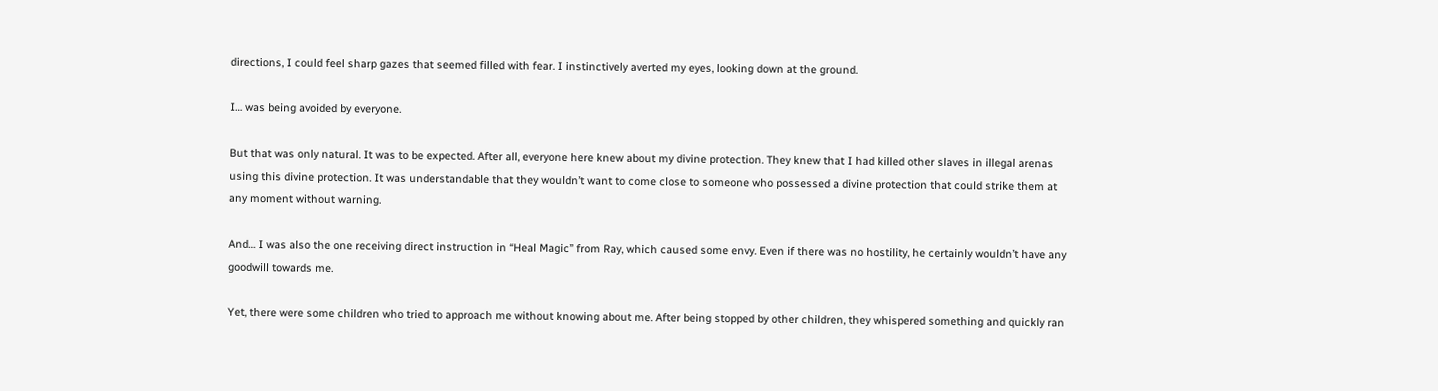directions, I could feel sharp gazes that seemed filled with fear. I instinctively averted my eyes, looking down at the ground.

I… was being avoided by everyone.

But that was only natural. It was to be expected. After all, everyone here knew about my divine protection. They knew that I had killed other slaves in illegal arenas using this divine protection. It was understandable that they wouldn’t want to come close to someone who possessed a divine protection that could strike them at any moment without warning.

And… I was also the one receiving direct instruction in “Heal Magic” from Ray, which caused some envy. Even if there was no hostility, he certainly wouldn’t have any goodwill towards me.

Yet, there were some children who tried to approach me without knowing about me. After being stopped by other children, they whispered something and quickly ran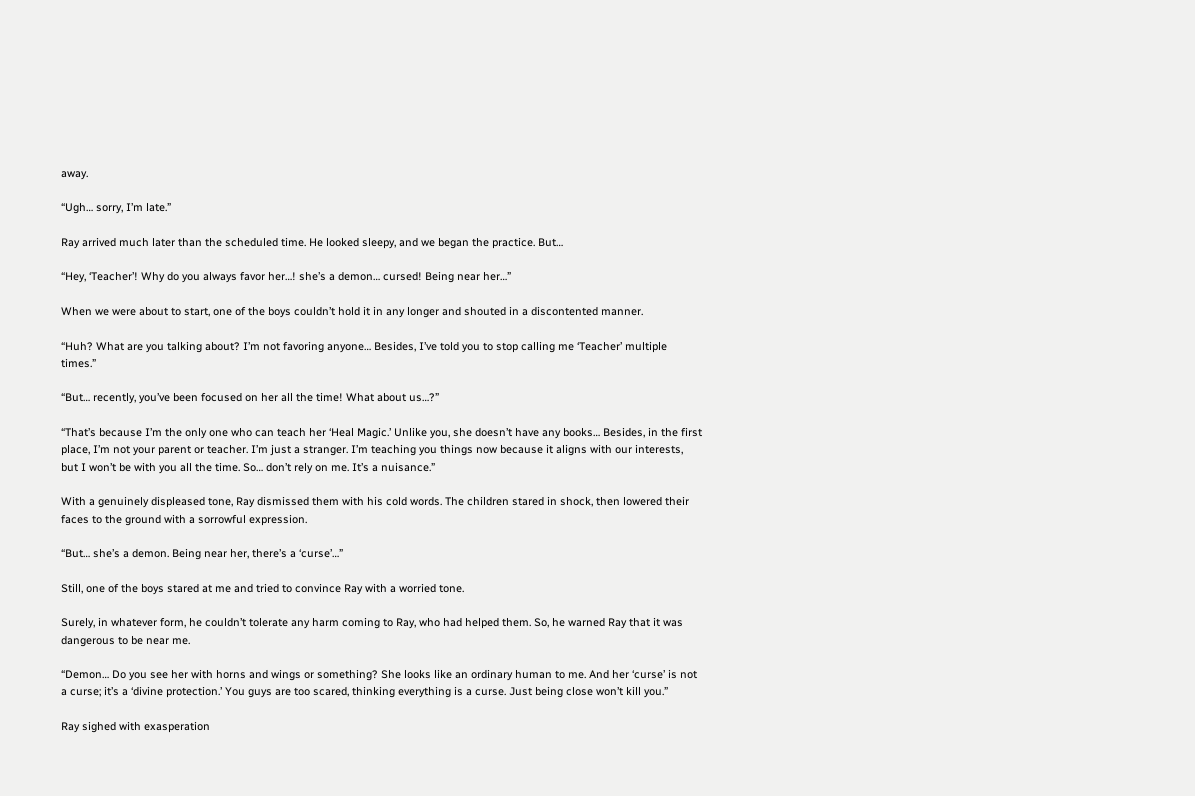away.

“Ugh… sorry, I’m late.”

Ray arrived much later than the scheduled time. He looked sleepy, and we began the practice. But…

“Hey, ‘Teacher’! Why do you always favor her…! she’s a demon… cursed! Being near her…”

When we were about to start, one of the boys couldn’t hold it in any longer and shouted in a discontented manner.

“Huh? What are you talking about? I’m not favoring anyone… Besides, I’ve told you to stop calling me ‘Teacher’ multiple times.”

“But… recently, you’ve been focused on her all the time! What about us…?”

“That’s because I’m the only one who can teach her ‘Heal Magic.’ Unlike you, she doesn’t have any books… Besides, in the first place, I’m not your parent or teacher. I’m just a stranger. I’m teaching you things now because it aligns with our interests, but I won’t be with you all the time. So… don’t rely on me. It’s a nuisance.”

With a genuinely displeased tone, Ray dismissed them with his cold words. The children stared in shock, then lowered their faces to the ground with a sorrowful expression.

“But… she’s a demon. Being near her, there’s a ‘curse’…”

Still, one of the boys stared at me and tried to convince Ray with a worried tone.

Surely, in whatever form, he couldn’t tolerate any harm coming to Ray, who had helped them. So, he warned Ray that it was dangerous to be near me.

“Demon… Do you see her with horns and wings or something? She looks like an ordinary human to me. And her ‘curse’ is not a curse; it’s a ‘divine protection.’ You guys are too scared, thinking everything is a curse. Just being close won’t kill you.”

Ray sighed with exasperation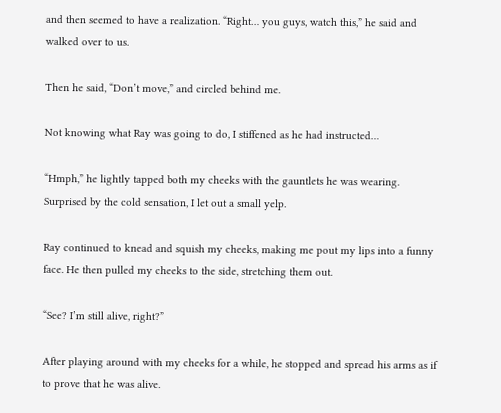and then seemed to have a realization. “Right… you guys, watch this,” he said and walked over to us.

Then he said, “Don’t move,” and circled behind me.

Not knowing what Ray was going to do, I stiffened as he had instructed…

“Hmph,” he lightly tapped both my cheeks with the gauntlets he was wearing. Surprised by the cold sensation, I let out a small yelp.

Ray continued to knead and squish my cheeks, making me pout my lips into a funny face. He then pulled my cheeks to the side, stretching them out.

“See? I’m still alive, right?”

After playing around with my cheeks for a while, he stopped and spread his arms as if to prove that he was alive.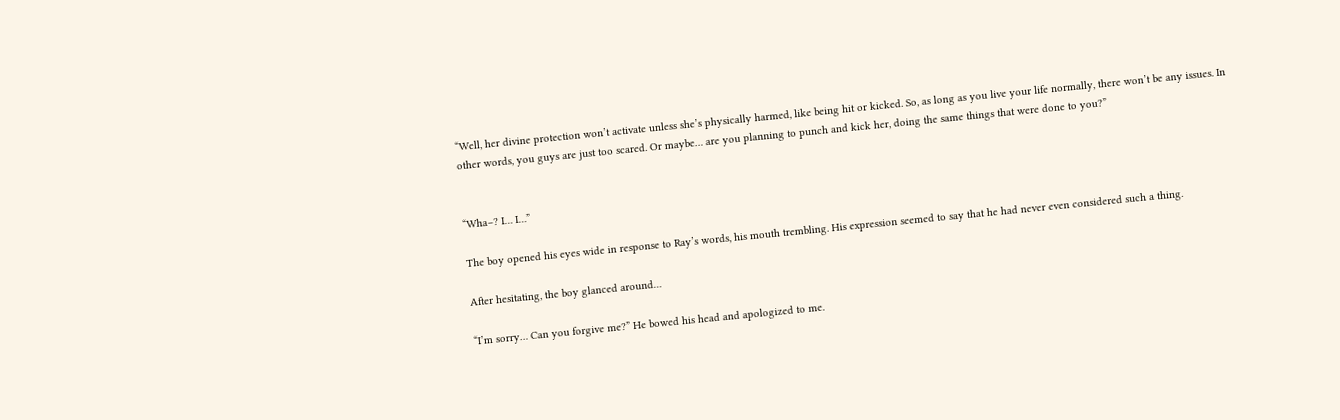“Well, her divine protection won’t activate unless she’s physically harmed, like being hit or kicked. So, as long as you live your life normally, there won’t be any issues. In other words, you guys are just too scared. Or maybe… are you planning to punch and kick her, doing the same things that were done to you?”


“Wha–? I… I…”

The boy opened his eyes wide in response to Ray’s words, his mouth trembling. His expression seemed to say that he had never even considered such a thing.

After hesitating, the boy glanced around…

“I’m sorry… Can you forgive me?” He bowed his head and apologized to me.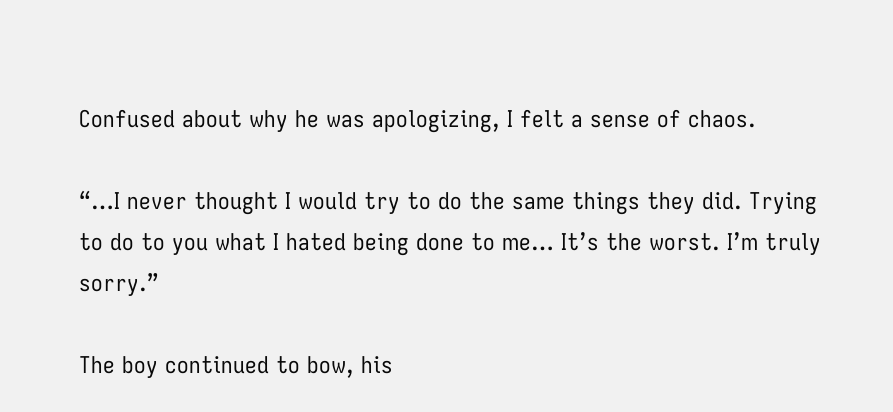Confused about why he was apologizing, I felt a sense of chaos.

“…I never thought I would try to do the same things they did. Trying to do to you what I hated being done to me… It’s the worst. I’m truly sorry.”

The boy continued to bow, his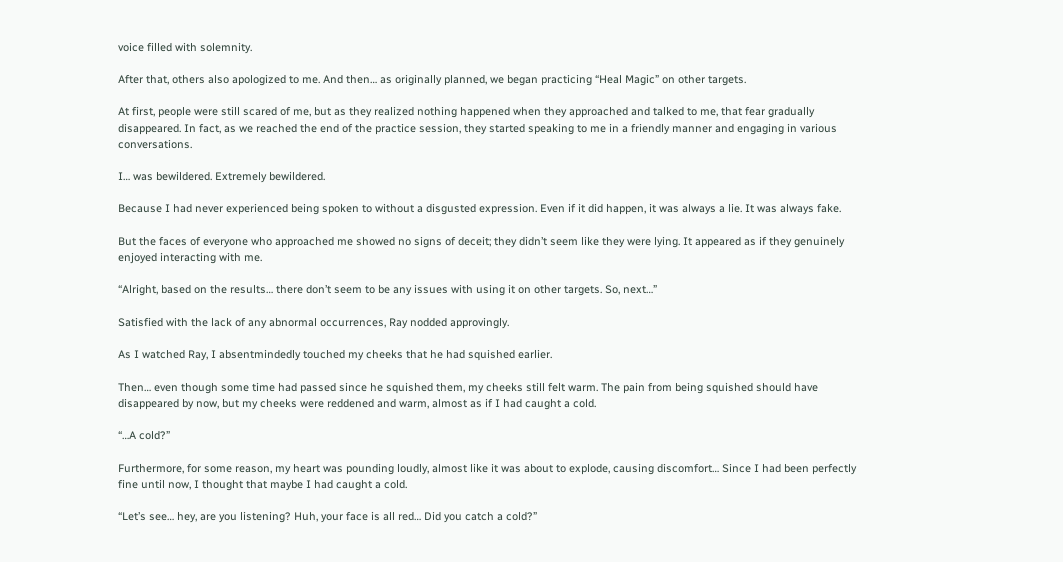voice filled with solemnity.

After that, others also apologized to me. And then… as originally planned, we began practicing “Heal Magic” on other targets.

At first, people were still scared of me, but as they realized nothing happened when they approached and talked to me, that fear gradually disappeared. In fact, as we reached the end of the practice session, they started speaking to me in a friendly manner and engaging in various conversations.

I… was bewildered. Extremely bewildered.

Because I had never experienced being spoken to without a disgusted expression. Even if it did happen, it was always a lie. It was always fake.

But the faces of everyone who approached me showed no signs of deceit; they didn’t seem like they were lying. It appeared as if they genuinely enjoyed interacting with me.

“Alright, based on the results… there don’t seem to be any issues with using it on other targets. So, next…”

Satisfied with the lack of any abnormal occurrences, Ray nodded approvingly.

As I watched Ray, I absentmindedly touched my cheeks that he had squished earlier.

Then… even though some time had passed since he squished them, my cheeks still felt warm. The pain from being squished should have disappeared by now, but my cheeks were reddened and warm, almost as if I had caught a cold.

“…A cold?”

Furthermore, for some reason, my heart was pounding loudly, almost like it was about to explode, causing discomfort… Since I had been perfectly fine until now, I thought that maybe I had caught a cold.

“Let’s see… hey, are you listening? Huh, your face is all red… Did you catch a cold?”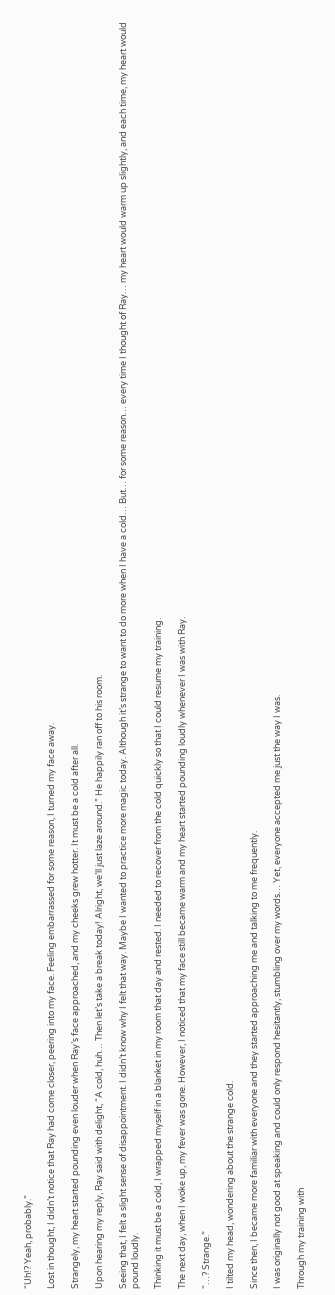“Uh!? Yeah, probably.”

Lost in thought, I didn’t notice that Ray had come closer, peering into my face. Feeling embarrassed for some reason, I turned my face away.

Strangely, my heart started pounding even louder when Ray’s face approached, and my cheeks grew hotter. It must be a cold after all.

Upon hearing my reply, Ray said with delight, “A cold, huh… Then let’s take a break today! Alright, we’ll just laze around.” He happily ran off to his room.

Seeing that, I felt a slight sense of disappointment. I didn’t know why I felt that way. Maybe I wanted to practice more magic today. Although it’s strange to want to do more when I have a cold… But… for some reason… every time I thought of Ray… my heart would warm up slightly, and each time, my heart would pound loudly.

Thinking it must be a cold, I wrapped myself in a blanket in my room that day and rested. I needed to recover from the cold quickly so that I could resume my training.

The next day, when I woke up, my fever was gone. However, I noticed that my face still became warm and my heart started pounding loudly whenever I was with Ray.

“…? Strange.”

I tilted my head, wondering about the strange cold.

Since then, I became more familiar with everyone and they started approaching me and talking to me frequently.

I was originally not good at speaking and could only respond hesitantly, stumbling over my words… Yet, everyone accepted me just the way I was.

Through my training with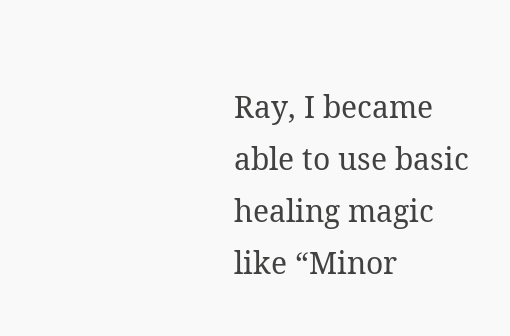Ray, I became able to use basic healing magic like “Minor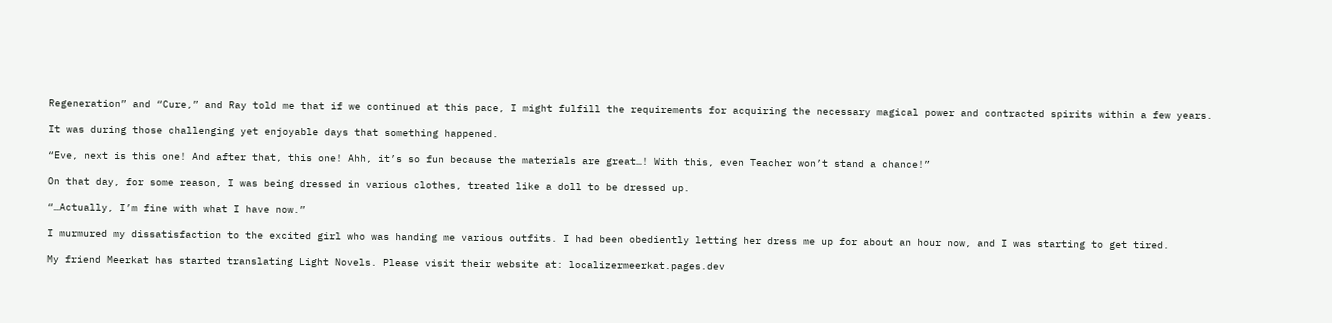Regeneration” and “Cure,” and Ray told me that if we continued at this pace, I might fulfill the requirements for acquiring the necessary magical power and contracted spirits within a few years.

It was during those challenging yet enjoyable days that something happened.

“Eve, next is this one! And after that, this one! Ahh, it’s so fun because the materials are great…! With this, even Teacher won’t stand a chance!”

On that day, for some reason, I was being dressed in various clothes, treated like a doll to be dressed up.

“…Actually, I’m fine with what I have now.”

I murmured my dissatisfaction to the excited girl who was handing me various outfits. I had been obediently letting her dress me up for about an hour now, and I was starting to get tired.

My friend Meerkat has started translating Light Novels. Please visit their website at: localizermeerkat.pages.dev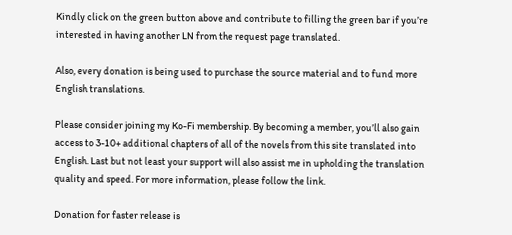Kindly click on the green button above and contribute to filling the green bar if you’re interested in having another LN from the request page translated.

Also, every donation is being used to purchase the source material and to fund more English translations.

Please consider joining my Ko-Fi membership. By becoming a member, you’ll also gain access to 3-10+ additional chapters of all of the novels from this site translated into English. Last but not least your support will also assist me in upholding the translation quality and speed. For more information, please follow the link.

Donation for faster release is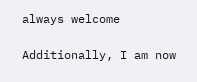always welcome

Additionally, I am now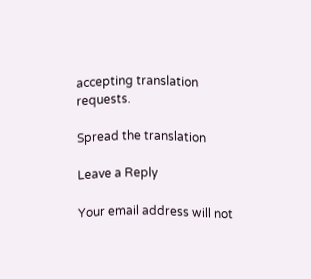accepting translation requests.

Spread the translation

Leave a Reply

Your email address will not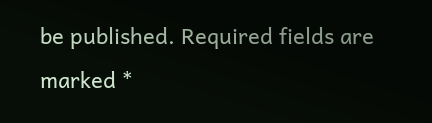be published. Required fields are marked *